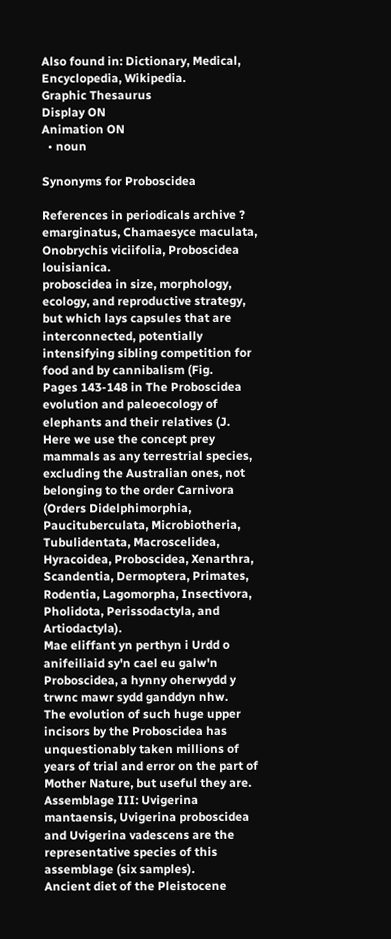Also found in: Dictionary, Medical, Encyclopedia, Wikipedia.
Graphic Thesaurus
Display ON
Animation ON
  • noun

Synonyms for Proboscidea

References in periodicals archive ?
emarginatus, Chamaesyce maculata, Onobrychis viciifolia, Proboscidea louisianica.
proboscidea in size, morphology, ecology, and reproductive strategy, but which lays capsules that are interconnected, potentially intensifying sibling competition for food and by cannibalism (Fig.
Pages 143-148 in The Proboscidea evolution and paleoecology of elephants and their relatives (J.
Here we use the concept prey mammals as any terrestrial species, excluding the Australian ones, not belonging to the order Carnivora (Orders Didelphimorphia, Paucituberculata, Microbiotheria, Tubulidentata, Macroscelidea, Hyracoidea, Proboscidea, Xenarthra, Scandentia, Dermoptera, Primates, Rodentia, Lagomorpha, Insectivora, Pholidota, Perissodactyla, and Artiodactyla).
Mae eliffant yn perthyn i Urdd o anifeiliaid sy'n cael eu galw'n Proboscidea, a hynny oherwydd y trwnc mawr sydd ganddyn nhw.
The evolution of such huge upper incisors by the Proboscidea has unquestionably taken millions of years of trial and error on the part of Mother Nature, but useful they are.
Assemblage III: Uvigerina mantaensis, Uvigerina proboscidea and Uvigerina vadescens are the representative species of this assemblage (six samples).
Ancient diet of the Pleistocene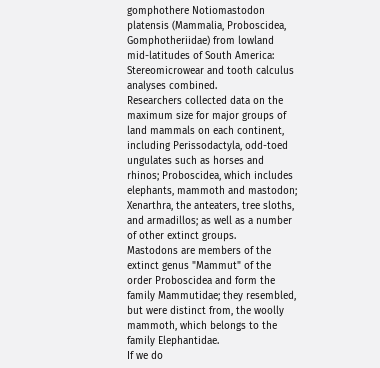gomphothere Notiomastodon platensis (Mammalia, Proboscidea, Gomphotheriidae) from lowland mid-latitudes of South America: Stereomicrowear and tooth calculus analyses combined.
Researchers collected data on the maximum size for major groups of land mammals on each continent, including Perissodactyla, odd-toed ungulates such as horses and rhinos; Proboscidea, which includes elephants, mammoth and mastodon; Xenarthra, the anteaters, tree sloths, and armadillos; as well as a number of other extinct groups.
Mastodons are members of the extinct genus "Mammut" of the order Proboscidea and form the family Mammutidae; they resembled, but were distinct from, the woolly mammoth, which belongs to the family Elephantidae.
If we do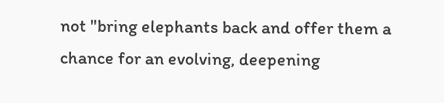not "bring elephants back and offer them a chance for an evolving, deepening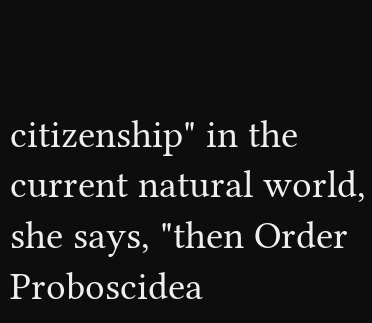citizenship" in the current natural world, she says, "then Order Proboscidea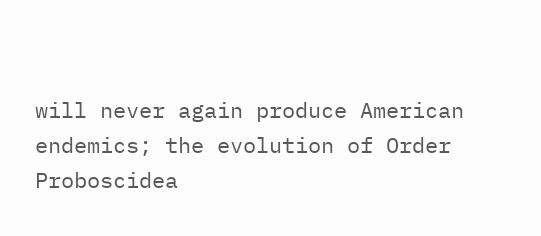will never again produce American endemics; the evolution of Order Proboscidea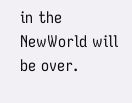in the NewWorld will be over.